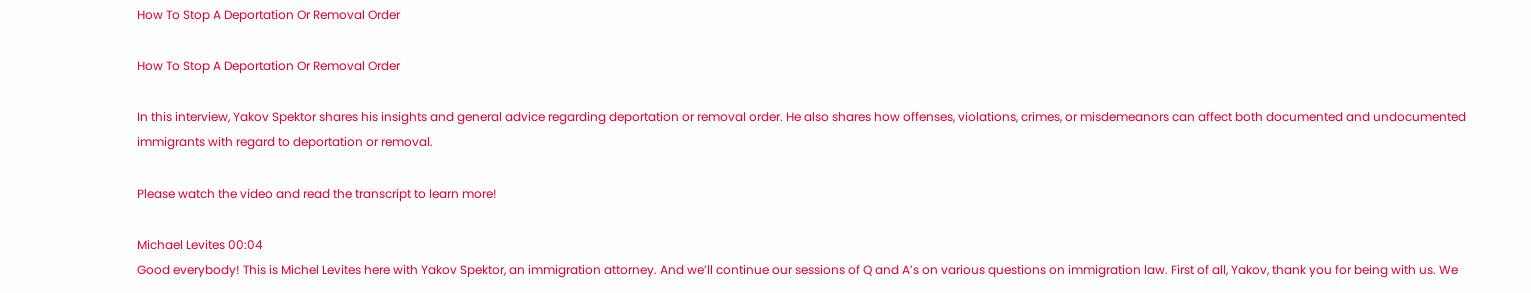How To Stop A Deportation Or Removal Order

How To Stop A Deportation Or Removal Order

In this interview, Yakov Spektor shares his insights and general advice regarding deportation or removal order. He also shares how offenses, violations, crimes, or misdemeanors can affect both documented and undocumented immigrants with regard to deportation or removal.

Please watch the video and read the transcript to learn more!

Michael Levites 00:04
Good everybody! This is Michel Levites here with Yakov Spektor, an immigration attorney. And we’ll continue our sessions of Q and A’s on various questions on immigration law. First of all, Yakov, thank you for being with us. We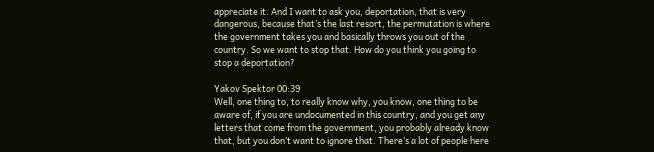appreciate it. And I want to ask you, deportation, that is very dangerous, because that’s the last resort, the permutation is where the government takes you and basically throws you out of the country. So we want to stop that. How do you think you going to stop a deportation?

Yakov Spektor 00:39
Well, one thing to, to really know why, you know, one thing to be aware of, if you are undocumented in this country, and you get any letters that come from the government, you probably already know that, but you don’t want to ignore that. There’s a lot of people here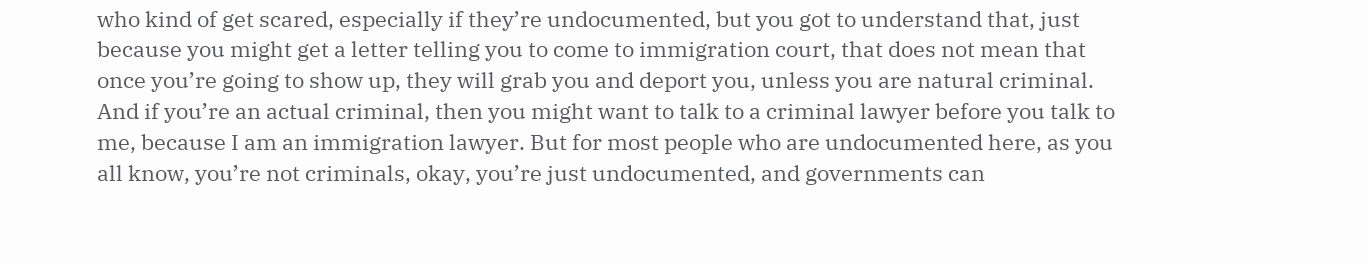who kind of get scared, especially if they’re undocumented, but you got to understand that, just because you might get a letter telling you to come to immigration court, that does not mean that once you’re going to show up, they will grab you and deport you, unless you are natural criminal. And if you’re an actual criminal, then you might want to talk to a criminal lawyer before you talk to me, because I am an immigration lawyer. But for most people who are undocumented here, as you all know, you’re not criminals, okay, you’re just undocumented, and governments can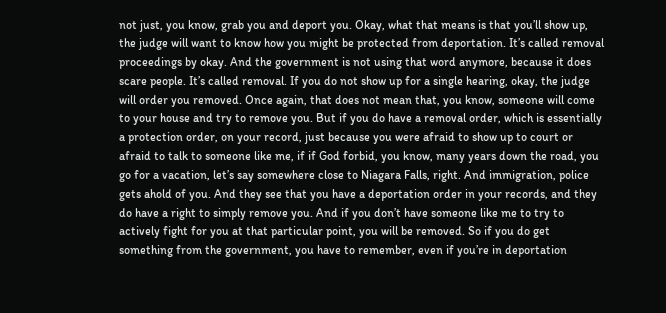not just, you know, grab you and deport you. Okay, what that means is that you’ll show up, the judge will want to know how you might be protected from deportation. It’s called removal proceedings by okay. And the government is not using that word anymore, because it does scare people. It’s called removal. If you do not show up for a single hearing, okay, the judge will order you removed. Once again, that does not mean that, you know, someone will come to your house and try to remove you. But if you do have a removal order, which is essentially a protection order, on your record, just because you were afraid to show up to court or afraid to talk to someone like me, if if God forbid, you know, many years down the road, you go for a vacation, let’s say somewhere close to Niagara Falls, right. And immigration, police gets ahold of you. And they see that you have a deportation order in your records, and they do have a right to simply remove you. And if you don’t have someone like me to try to actively fight for you at that particular point, you will be removed. So if you do get something from the government, you have to remember, even if you’re in deportation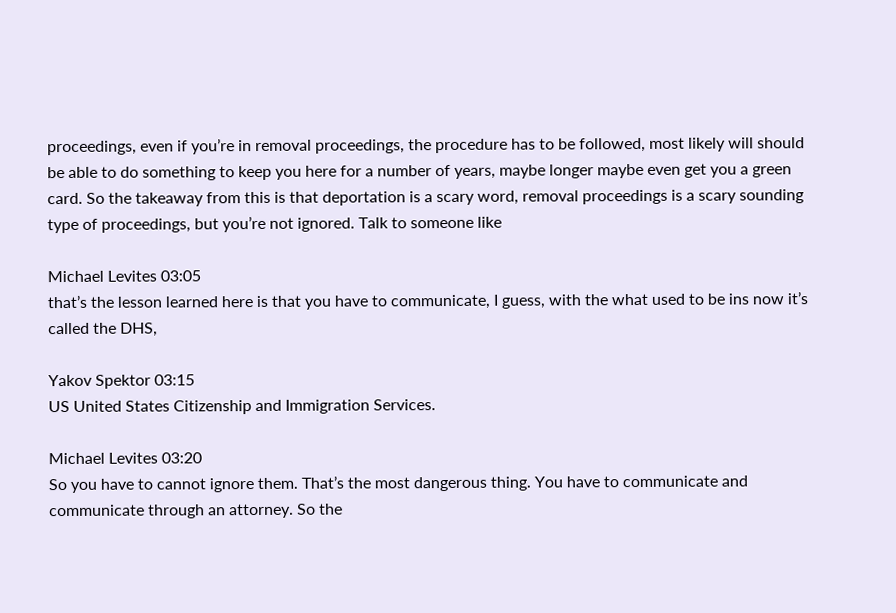proceedings, even if you’re in removal proceedings, the procedure has to be followed, most likely will should be able to do something to keep you here for a number of years, maybe longer maybe even get you a green card. So the takeaway from this is that deportation is a scary word, removal proceedings is a scary sounding type of proceedings, but you’re not ignored. Talk to someone like

Michael Levites 03:05
that’s the lesson learned here is that you have to communicate, I guess, with the what used to be ins now it’s called the DHS,

Yakov Spektor 03:15
US United States Citizenship and Immigration Services.

Michael Levites 03:20
So you have to cannot ignore them. That’s the most dangerous thing. You have to communicate and communicate through an attorney. So the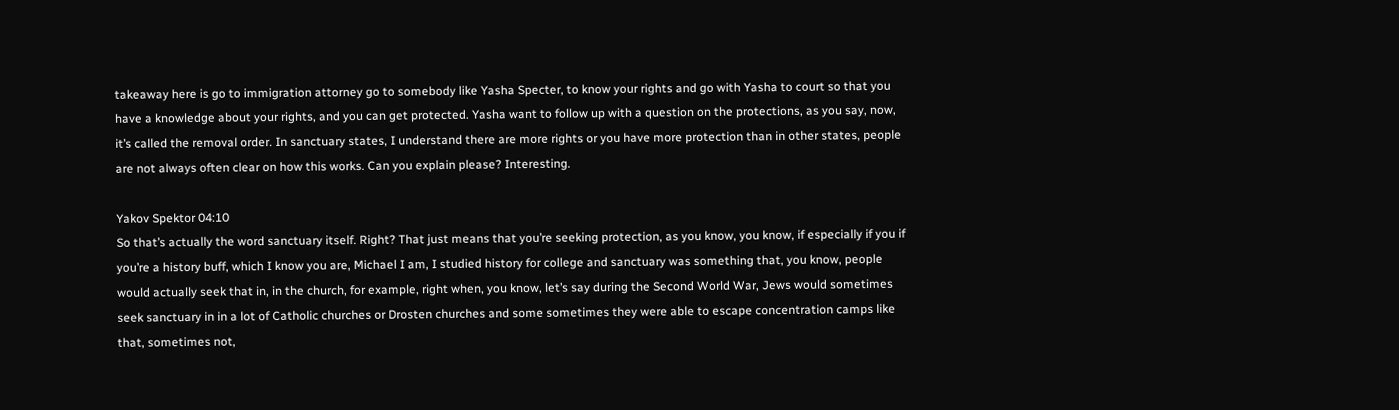takeaway here is go to immigration attorney go to somebody like Yasha Specter, to know your rights and go with Yasha to court so that you have a knowledge about your rights, and you can get protected. Yasha want to follow up with a question on the protections, as you say, now, it’s called the removal order. In sanctuary states, I understand there are more rights or you have more protection than in other states, people are not always often clear on how this works. Can you explain please? Interesting.

Yakov Spektor 04:10
So that’s actually the word sanctuary itself. Right? That just means that you’re seeking protection, as you know, you know, if especially if you if you’re a history buff, which I know you are, Michael I am, I studied history for college and sanctuary was something that, you know, people would actually seek that in, in the church, for example, right when, you know, let’s say during the Second World War, Jews would sometimes seek sanctuary in in a lot of Catholic churches or Drosten churches and some sometimes they were able to escape concentration camps like that, sometimes not,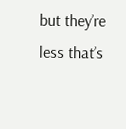but they’re less that’s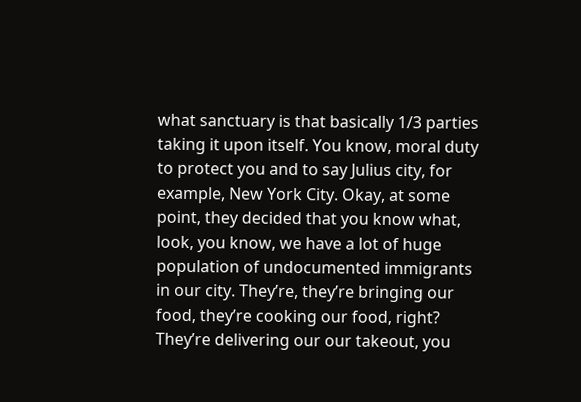what sanctuary is that basically 1/3 parties taking it upon itself. You know, moral duty to protect you and to say Julius city, for example, New York City. Okay, at some point, they decided that you know what, look, you know, we have a lot of huge population of undocumented immigrants in our city. They’re, they’re bringing our food, they’re cooking our food, right? They’re delivering our our takeout, you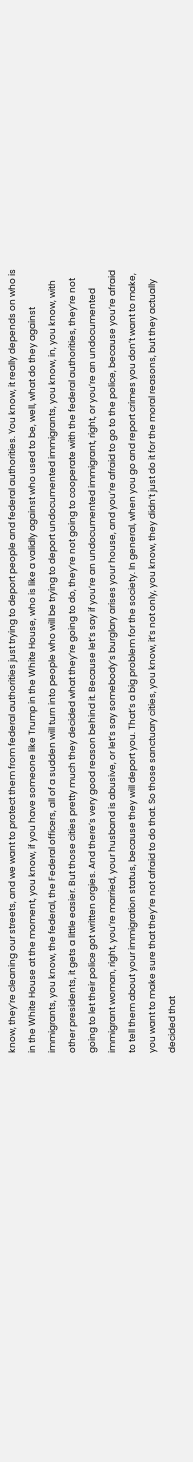know, they’re cleaning our streets, and we want to protect them from federal authorities just trying to deport people and federal authorities. You know, it really depends on who is in the White House at the moment, you know, if you have someone like Trump in the White House, who is like a validly against who used to be, well, what do they against immigrants, you know, the federal, the Federal officers, all of a sudden will turn into people who will be trying to deport undocumented immigrants, you know, in, you know, with other presidents, it gets a little easier. But those cities pretty much they decided what they’re going to do, they’re not going to cooperate with the federal authorities, they’re not going to let their police got written orgies. And there’s very good reason behind it. Because let’s say if you’re an undocumented immigrant, right, or you’re an undocumented immigrant woman, right, you’re married, your husband is abusive, or let’s say somebody’s burglary arises your house, and you’re afraid to go to the police, because you’re afraid to tell them about your immigration status, because they will deport you. That’s a big problem for the society. In general, when you go and report crimes you don’t want to make, you want to make sure that they’re not afraid to do that. So those sanctuary cities, you know, it’s not only, you know, they didn’t just do it for the moral reasons, but they actually decided that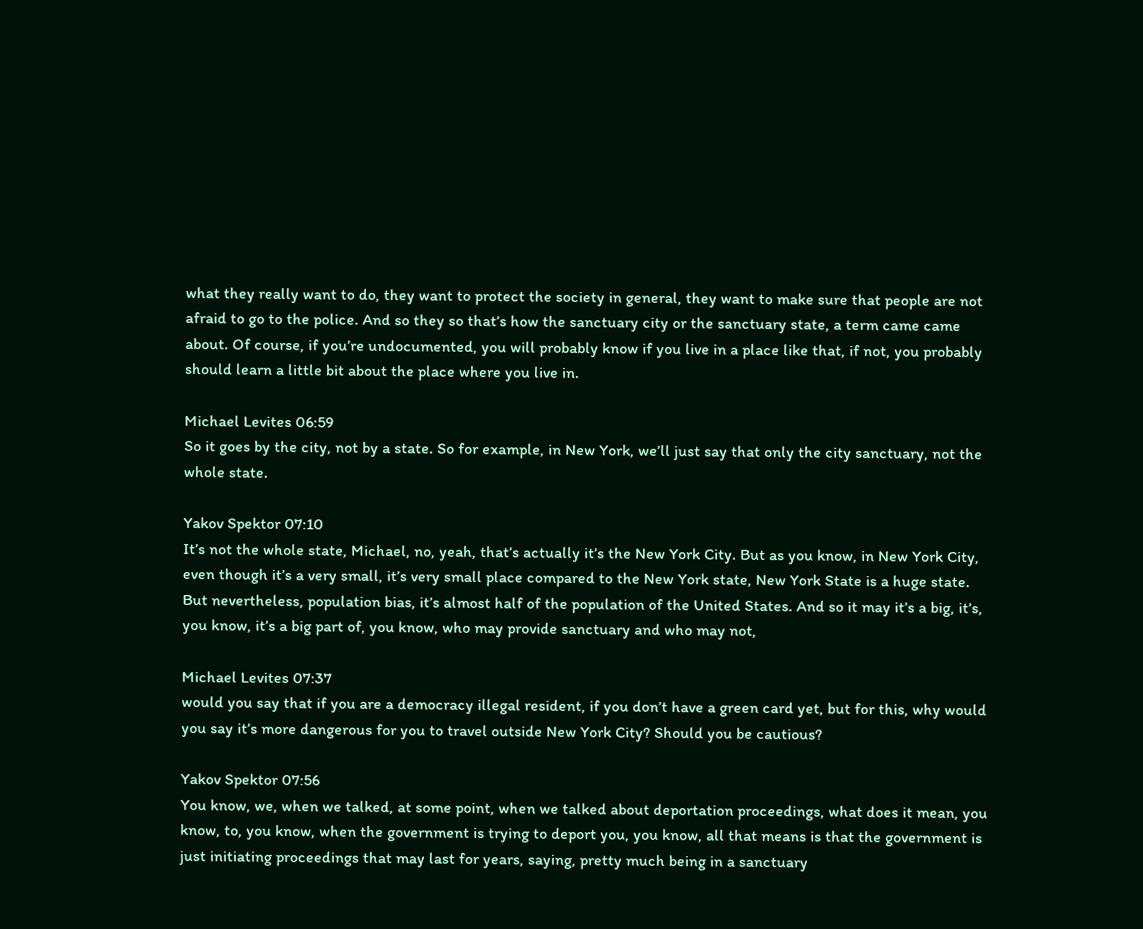what they really want to do, they want to protect the society in general, they want to make sure that people are not afraid to go to the police. And so they so that’s how the sanctuary city or the sanctuary state, a term came came about. Of course, if you’re undocumented, you will probably know if you live in a place like that, if not, you probably should learn a little bit about the place where you live in.

Michael Levites 06:59
So it goes by the city, not by a state. So for example, in New York, we’ll just say that only the city sanctuary, not the whole state.

Yakov Spektor 07:10
It’s not the whole state, Michael, no, yeah, that’s actually it’s the New York City. But as you know, in New York City, even though it’s a very small, it’s very small place compared to the New York state, New York State is a huge state. But nevertheless, population bias, it’s almost half of the population of the United States. And so it may it’s a big, it’s, you know, it’s a big part of, you know, who may provide sanctuary and who may not,

Michael Levites 07:37
would you say that if you are a democracy illegal resident, if you don’t have a green card yet, but for this, why would you say it’s more dangerous for you to travel outside New York City? Should you be cautious?

Yakov Spektor 07:56
You know, we, when we talked, at some point, when we talked about deportation proceedings, what does it mean, you know, to, you know, when the government is trying to deport you, you know, all that means is that the government is just initiating proceedings that may last for years, saying, pretty much being in a sanctuary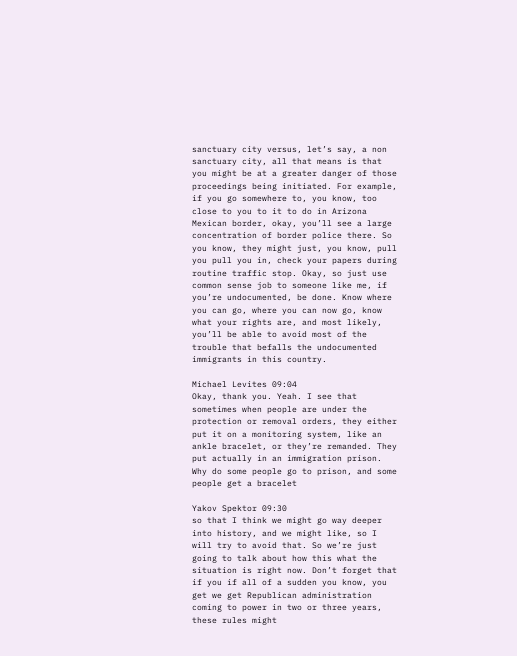sanctuary city versus, let’s say, a non sanctuary city, all that means is that you might be at a greater danger of those proceedings being initiated. For example, if you go somewhere to, you know, too close to you to it to do in Arizona Mexican border, okay, you’ll see a large concentration of border police there. So you know, they might just, you know, pull you pull you in, check your papers during routine traffic stop. Okay, so just use common sense job to someone like me, if you’re undocumented, be done. Know where you can go, where you can now go, know what your rights are, and most likely, you’ll be able to avoid most of the trouble that befalls the undocumented immigrants in this country.

Michael Levites 09:04
Okay, thank you. Yeah. I see that sometimes when people are under the protection or removal orders, they either put it on a monitoring system, like an ankle bracelet, or they’re remanded. They put actually in an immigration prison. Why do some people go to prison, and some people get a bracelet

Yakov Spektor 09:30
so that I think we might go way deeper into history, and we might like, so I will try to avoid that. So we’re just going to talk about how this what the situation is right now. Don’t forget that if you if all of a sudden you know, you get we get Republican administration coming to power in two or three years, these rules might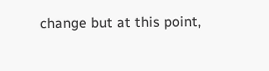change but at this point,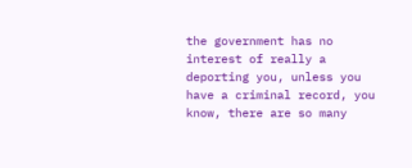the government has no interest of really a deporting you, unless you have a criminal record, you know, there are so many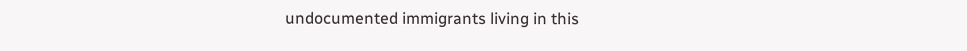undocumented immigrants living in this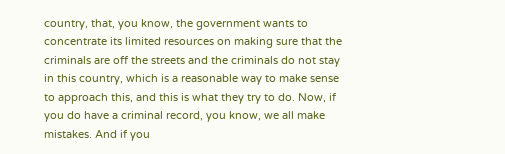country, that, you know, the government wants to concentrate its limited resources on making sure that the criminals are off the streets and the criminals do not stay in this country, which is a reasonable way to make sense to approach this, and this is what they try to do. Now, if you do have a criminal record, you know, we all make mistakes. And if you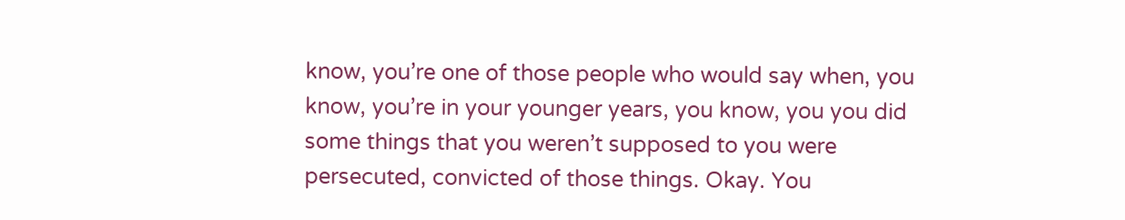know, you’re one of those people who would say when, you know, you’re in your younger years, you know, you you did some things that you weren’t supposed to you were persecuted, convicted of those things. Okay. You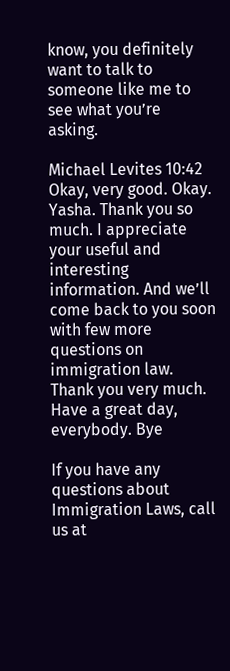know, you definitely want to talk to someone like me to see what you’re asking.

Michael Levites 10:42
Okay, very good. Okay. Yasha. Thank you so much. I appreciate your useful and interesting information. And we’ll come back to you soon with few more questions on immigration law. Thank you very much. Have a great day, everybody. Bye

If you have any questions about Immigration Laws, call us at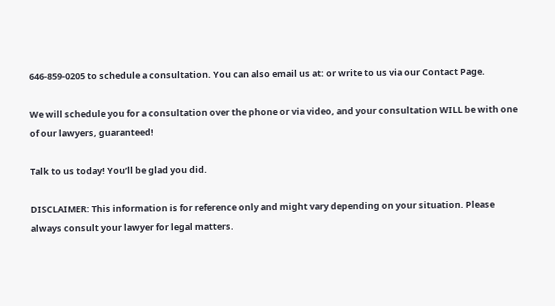646-859-0205 to schedule a consultation. You can also email us at: or write to us via our Contact Page.

We will schedule you for a consultation over the phone or via video, and your consultation WILL be with one of our lawyers, guaranteed!

Talk to us today! You’ll be glad you did.

DISCLAIMER: This information is for reference only and might vary depending on your situation. Please always consult your lawyer for legal matters.